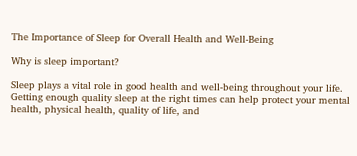The Importance of Sleep for Overall Health and Well-Being

Why is sleep important?

Sleep plays a vital role in good health and well-being throughout your life. Getting enough quality sleep at the right times can help protect your mental health, physical health, quality of life, and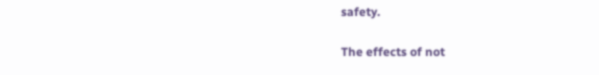safety.

The effects of not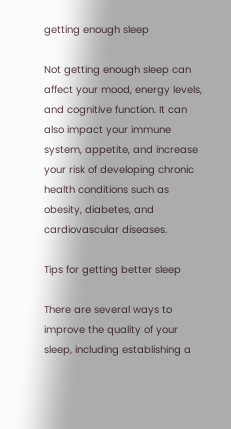getting enough sleep

Not getting enough sleep can affect your mood, energy levels, and cognitive function. It can also impact your immune system, appetite, and increase your risk of developing chronic health conditions such as obesity, diabetes, and cardiovascular diseases.

Tips for getting better sleep

There are several ways to improve the quality of your sleep, including establishing a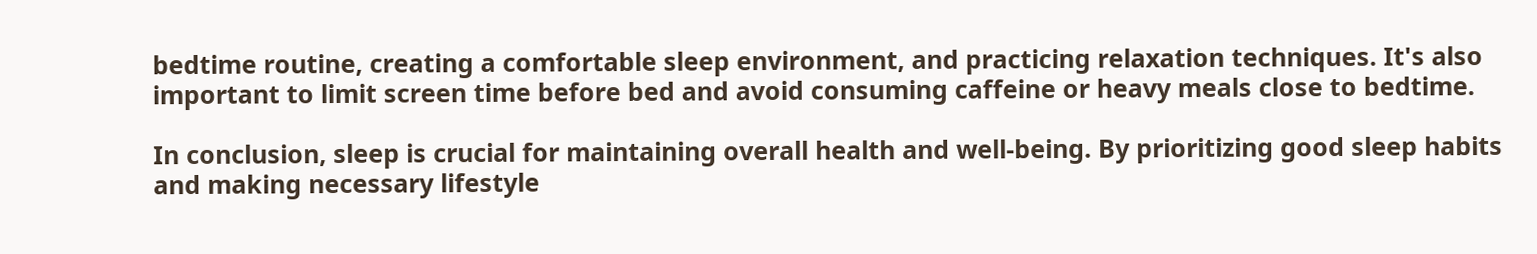bedtime routine, creating a comfortable sleep environment, and practicing relaxation techniques. It's also important to limit screen time before bed and avoid consuming caffeine or heavy meals close to bedtime.

In conclusion, sleep is crucial for maintaining overall health and well-being. By prioritizing good sleep habits and making necessary lifestyle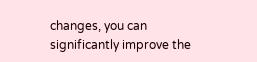changes, you can significantly improve the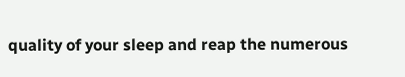quality of your sleep and reap the numerous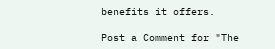benefits it offers.

Post a Comment for "The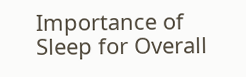Importance of Sleep for Overall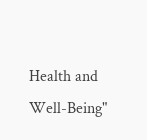Health and Well-Being"